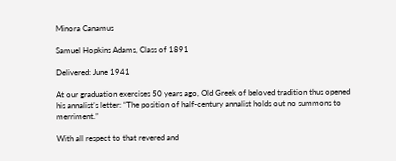Minora Canamus

Samuel Hopkins Adams, Class of 1891

Delivered: June 1941

At our graduation exercises 50 years ago, Old Greek of beloved tradition thus opened his annalist’s letter: “The position of half-century annalist holds out no summons to merriment.”

With all respect to that revered and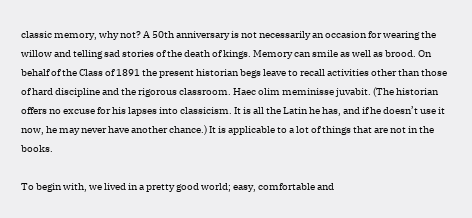classic memory, why not? A 50th anniversary is not necessarily an occasion for wearing the willow and telling sad stories of the death of kings. Memory can smile as well as brood. On behalf of the Class of 1891 the present historian begs leave to recall activities other than those of hard discipline and the rigorous classroom. Haec olim meminisse juvabit. (The historian offers no excuse for his lapses into classicism. It is all the Latin he has, and if he doesn’t use it now, he may never have another chance.) It is applicable to a lot of things that are not in the books.

To begin with, we lived in a pretty good world; easy, comfortable and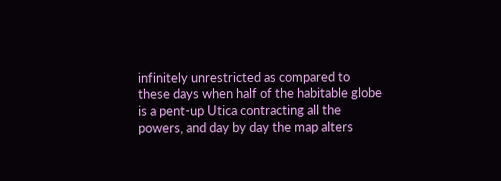infinitely unrestricted as compared to these days when half of the habitable globe is a pent-up Utica contracting all the powers, and day by day the map alters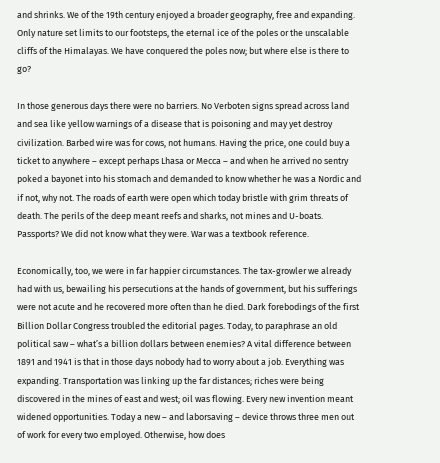and shrinks. We of the 19th century enjoyed a broader geography, free and expanding. Only nature set limits to our footsteps, the eternal ice of the poles or the unscalable cliffs of the Himalayas. We have conquered the poles now; but where else is there to go?

In those generous days there were no barriers. No Verboten signs spread across land and sea like yellow warnings of a disease that is poisoning and may yet destroy civilization. Barbed wire was for cows, not humans. Having the price, one could buy a ticket to anywhere – except perhaps Lhasa or Mecca – and when he arrived no sentry poked a bayonet into his stomach and demanded to know whether he was a Nordic and if not, why not. The roads of earth were open which today bristle with grim threats of death. The perils of the deep meant reefs and sharks, not mines and U-boats. Passports? We did not know what they were. War was a textbook reference.

Economically, too, we were in far happier circumstances. The tax-growler we already had with us, bewailing his persecutions at the hands of government, but his sufferings were not acute and he recovered more often than he died. Dark forebodings of the first Billion Dollar Congress troubled the editorial pages. Today, to paraphrase an old political saw – what’s a billion dollars between enemies? A vital difference between 1891 and 1941 is that in those days nobody had to worry about a job. Everything was expanding. Transportation was linking up the far distances; riches were being discovered in the mines of east and west; oil was flowing. Every new invention meant widened opportunities. Today a new – and laborsaving – device throws three men out of work for every two employed. Otherwise, how does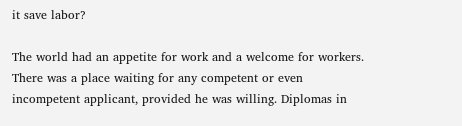it save labor?

The world had an appetite for work and a welcome for workers. There was a place waiting for any competent or even incompetent applicant, provided he was willing. Diplomas in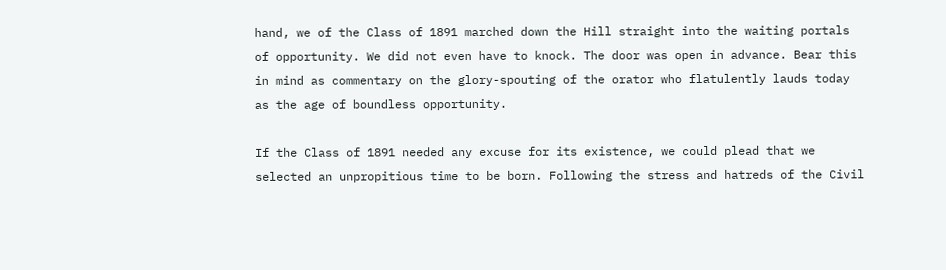hand, we of the Class of 1891 marched down the Hill straight into the waiting portals of opportunity. We did not even have to knock. The door was open in advance. Bear this in mind as commentary on the glory-spouting of the orator who flatulently lauds today as the age of boundless opportunity.

If the Class of 1891 needed any excuse for its existence, we could plead that we selected an unpropitious time to be born. Following the stress and hatreds of the Civil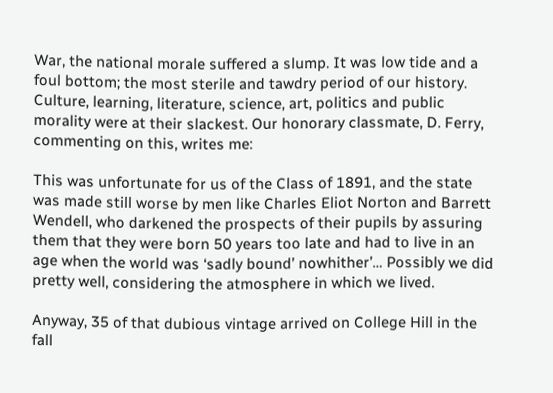War, the national morale suffered a slump. It was low tide and a foul bottom; the most sterile and tawdry period of our history. Culture, learning, literature, science, art, politics and public morality were at their slackest. Our honorary classmate, D. Ferry, commenting on this, writes me:

This was unfortunate for us of the Class of 1891, and the state was made still worse by men like Charles Eliot Norton and Barrett Wendell, who darkened the prospects of their pupils by assuring them that they were born 50 years too late and had to live in an age when the world was ‘sadly bound’ nowhither’… Possibly we did pretty well, considering the atmosphere in which we lived.

Anyway, 35 of that dubious vintage arrived on College Hill in the fall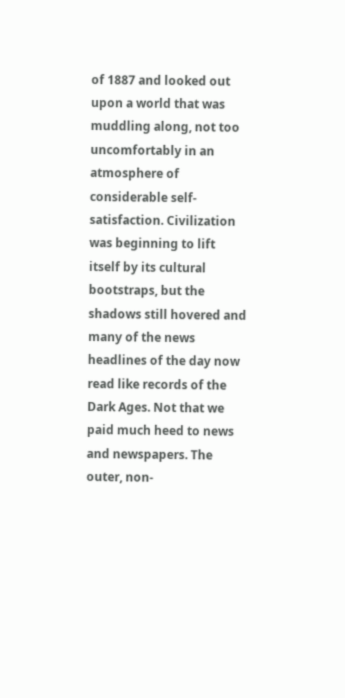of 1887 and looked out upon a world that was muddling along, not too uncomfortably in an atmosphere of considerable self-satisfaction. Civilization was beginning to lift itself by its cultural bootstraps, but the shadows still hovered and many of the news headlines of the day now read like records of the Dark Ages. Not that we paid much heed to news and newspapers. The outer, non-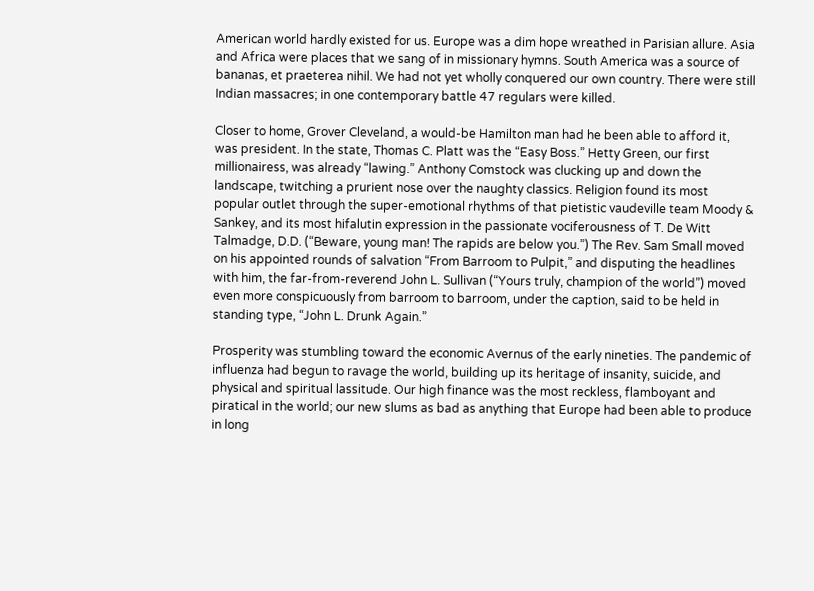American world hardly existed for us. Europe was a dim hope wreathed in Parisian allure. Asia and Africa were places that we sang of in missionary hymns. South America was a source of bananas, et praeterea nihil. We had not yet wholly conquered our own country. There were still Indian massacres; in one contemporary battle 47 regulars were killed.

Closer to home, Grover Cleveland, a would-be Hamilton man had he been able to afford it, was president. In the state, Thomas C. Platt was the “Easy Boss.” Hetty Green, our first millionairess, was already “lawing.” Anthony Comstock was clucking up and down the landscape, twitching a prurient nose over the naughty classics. Religion found its most popular outlet through the super-emotional rhythms of that pietistic vaudeville team Moody & Sankey, and its most hifalutin expression in the passionate vociferousness of T. De Witt Talmadge, D.D. (“Beware, young man! The rapids are below you.”) The Rev. Sam Small moved on his appointed rounds of salvation “From Barroom to Pulpit,” and disputing the headlines with him, the far-from-reverend John L. Sullivan (“Yours truly, champion of the world”) moved even more conspicuously from barroom to barroom, under the caption, said to be held in standing type, “John L. Drunk Again.”

Prosperity was stumbling toward the economic Avernus of the early nineties. The pandemic of influenza had begun to ravage the world, building up its heritage of insanity, suicide, and physical and spiritual lassitude. Our high finance was the most reckless, flamboyant and piratical in the world; our new slums as bad as anything that Europe had been able to produce in long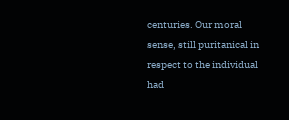centuries. Our moral sense, still puritanical in respect to the individual had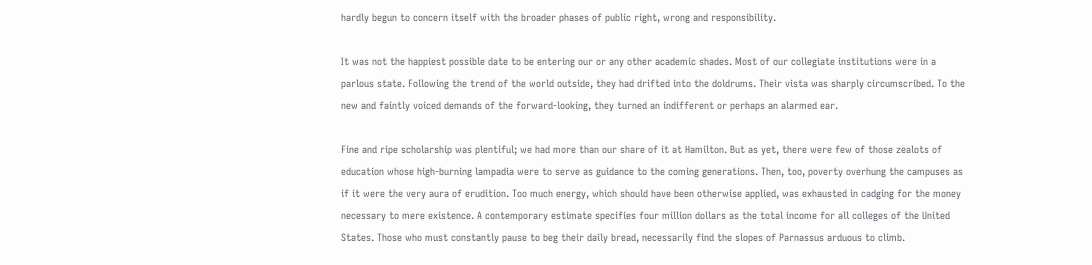hardly begun to concern itself with the broader phases of public right, wrong and responsibility.

It was not the happiest possible date to be entering our or any other academic shades. Most of our collegiate institutions were in a parlous state. Following the trend of the world outside, they had drifted into the doldrums. Their vista was sharply circumscribed. To the new and faintly voiced demands of the forward-looking, they turned an indifferent or perhaps an alarmed ear.

Fine and ripe scholarship was plentiful; we had more than our share of it at Hamilton. But as yet, there were few of those zealots of education whose high-burning lampadia were to serve as guidance to the coming generations. Then, too, poverty overhung the campuses as if it were the very aura of erudition. Too much energy, which should have been otherwise applied, was exhausted in cadging for the money necessary to mere existence. A contemporary estimate specifies four million dollars as the total income for all colleges of the United States. Those who must constantly pause to beg their daily bread, necessarily find the slopes of Parnassus arduous to climb.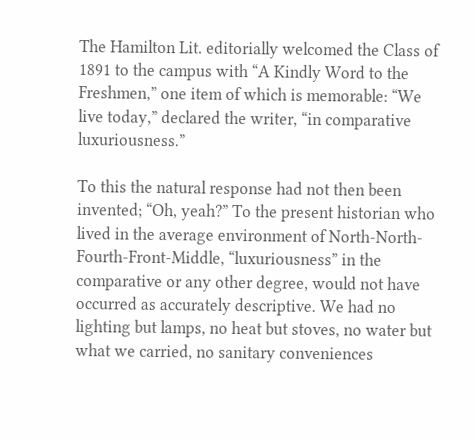The Hamilton Lit. editorially welcomed the Class of 1891 to the campus with “A Kindly Word to the Freshmen,” one item of which is memorable: “We live today,” declared the writer, “in comparative luxuriousness.”

To this the natural response had not then been invented; “Oh, yeah?” To the present historian who lived in the average environment of North-North-Fourth-Front-Middle, “luxuriousness” in the comparative or any other degree, would not have occurred as accurately descriptive. We had no lighting but lamps, no heat but stoves, no water but what we carried, no sanitary conveniences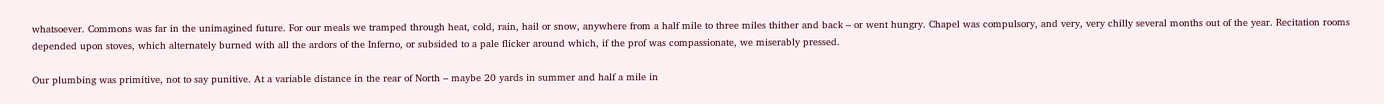whatsoever. Commons was far in the unimagined future. For our meals we tramped through heat, cold, rain, hail or snow, anywhere from a half mile to three miles thither and back – or went hungry. Chapel was compulsory, and very, very chilly several months out of the year. Recitation rooms depended upon stoves, which alternately burned with all the ardors of the Inferno, or subsided to a pale flicker around which, if the prof was compassionate, we miserably pressed.

Our plumbing was primitive, not to say punitive. At a variable distance in the rear of North – maybe 20 yards in summer and half a mile in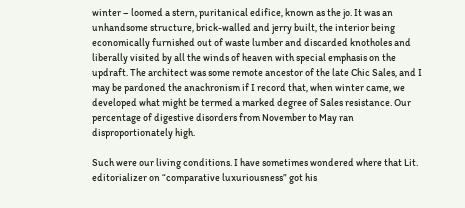winter – loomed a stern, puritanical edifice, known as the jo. It was an unhandsome structure, brick-walled and jerry built, the interior being economically furnished out of waste lumber and discarded knotholes and liberally visited by all the winds of heaven with special emphasis on the updraft. The architect was some remote ancestor of the late Chic Sales, and I may be pardoned the anachronism if I record that, when winter came, we developed what might be termed a marked degree of Sales resistance. Our percentage of digestive disorders from November to May ran disproportionately high.

Such were our living conditions. I have sometimes wondered where that Lit. editorializer on “comparative luxuriousness” got his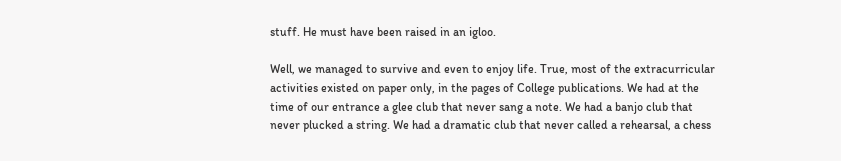stuff. He must have been raised in an igloo.

Well, we managed to survive and even to enjoy life. True, most of the extracurricular activities existed on paper only, in the pages of College publications. We had at the time of our entrance a glee club that never sang a note. We had a banjo club that never plucked a string. We had a dramatic club that never called a rehearsal, a chess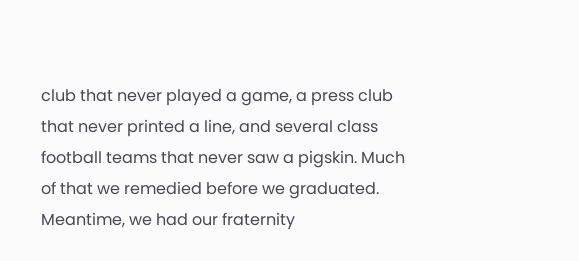club that never played a game, a press club that never printed a line, and several class football teams that never saw a pigskin. Much of that we remedied before we graduated. Meantime, we had our fraternity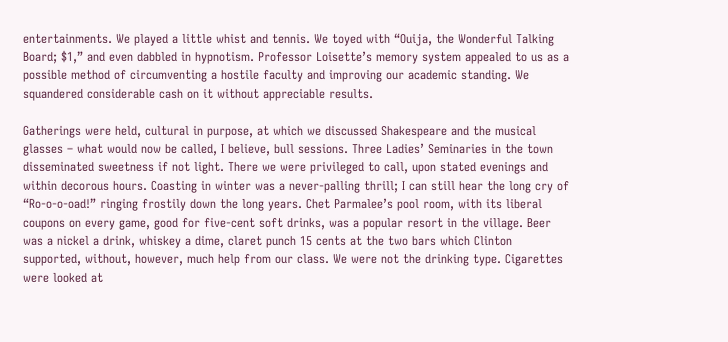entertainments. We played a little whist and tennis. We toyed with “Ouija, the Wonderful Talking Board; $1,” and even dabbled in hypnotism. Professor Loisette’s memory system appealed to us as a possible method of circumventing a hostile faculty and improving our academic standing. We squandered considerable cash on it without appreciable results.

Gatherings were held, cultural in purpose, at which we discussed Shakespeare and the musical glasses – what would now be called, I believe, bull sessions. Three Ladies’ Seminaries in the town disseminated sweetness if not light. There we were privileged to call, upon stated evenings and within decorous hours. Coasting in winter was a never-palling thrill; I can still hear the long cry of “Ro-o-o-oad!” ringing frostily down the long years. Chet Parmalee’s pool room, with its liberal coupons on every game, good for five-cent soft drinks, was a popular resort in the village. Beer was a nickel a drink, whiskey a dime, claret punch 15 cents at the two bars which Clinton supported, without, however, much help from our class. We were not the drinking type. Cigarettes were looked at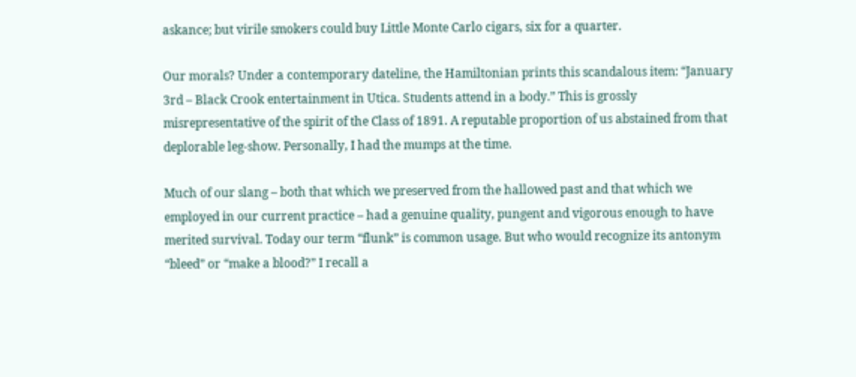askance; but virile smokers could buy Little Monte Carlo cigars, six for a quarter.

Our morals? Under a contemporary dateline, the Hamiltonian prints this scandalous item: “January 3rd – Black Crook entertainment in Utica. Students attend in a body.” This is grossly misrepresentative of the spirit of the Class of 1891. A reputable proportion of us abstained from that deplorable leg-show. Personally, I had the mumps at the time.

Much of our slang – both that which we preserved from the hallowed past and that which we employed in our current practice – had a genuine quality, pungent and vigorous enough to have merited survival. Today our term “flunk” is common usage. But who would recognize its antonym “bleed” or “make a blood?” I recall a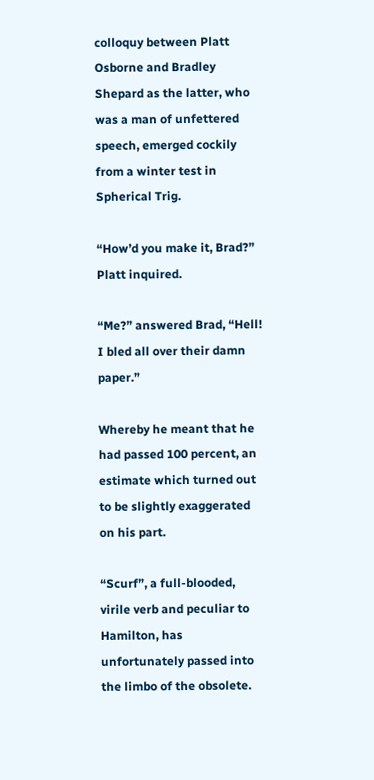colloquy between Platt Osborne and Bradley Shepard as the latter, who was a man of unfettered speech, emerged cockily from a winter test in Spherical Trig.

“How’d you make it, Brad?” Platt inquired.

“Me?” answered Brad, “Hell! I bled all over their damn paper.”

Whereby he meant that he had passed 100 percent, an estimate which turned out to be slightly exaggerated on his part.

“Scurf”, a full-blooded, virile verb and peculiar to Hamilton, has unfortunately passed into the limbo of the obsolete.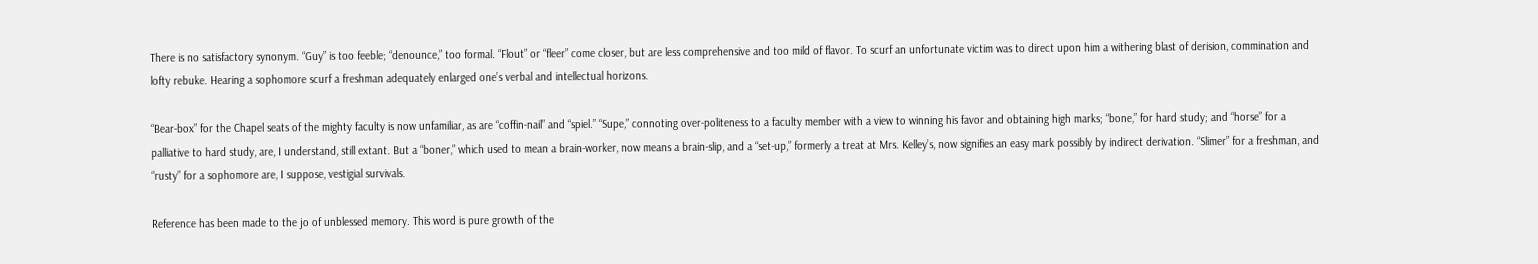There is no satisfactory synonym. “Guy” is too feeble; “denounce,” too formal. “Flout” or “fleer” come closer, but are less comprehensive and too mild of flavor. To scurf an unfortunate victim was to direct upon him a withering blast of derision, commination and lofty rebuke. Hearing a sophomore scurf a freshman adequately enlarged one’s verbal and intellectual horizons.

“Bear-box” for the Chapel seats of the mighty faculty is now unfamiliar, as are “coffin-nail” and “spiel.” “Supe,” connoting over-politeness to a faculty member with a view to winning his favor and obtaining high marks; “bone,” for hard study; and “horse” for a palliative to hard study, are, I understand, still extant. But a “boner,” which used to mean a brain-worker, now means a brain-slip, and a “set-up,” formerly a treat at Mrs. Kelley’s, now signifies an easy mark possibly by indirect derivation. “Slimer” for a freshman, and “rusty” for a sophomore are, I suppose, vestigial survivals.

Reference has been made to the jo of unblessed memory. This word is pure growth of the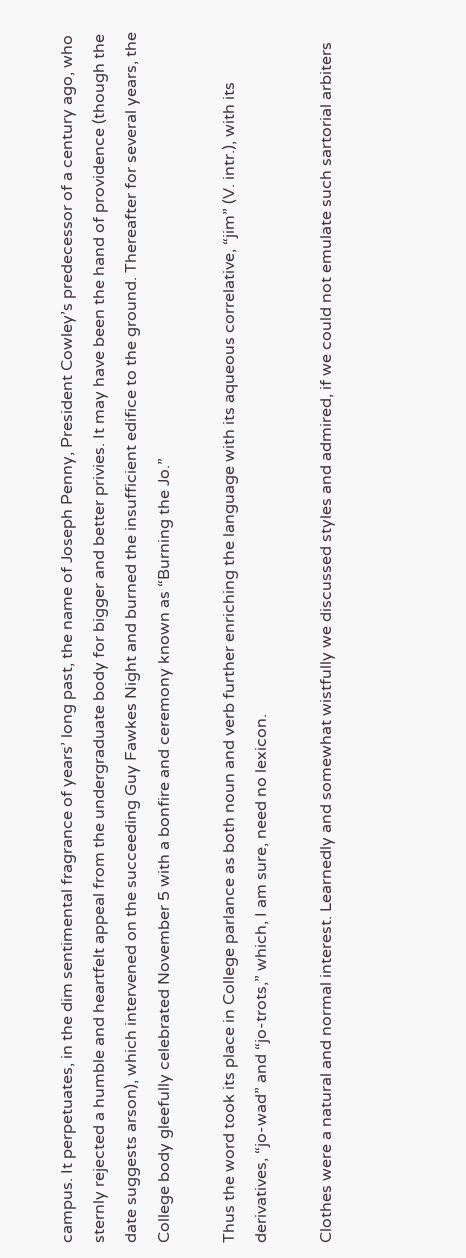campus. It perpetuates, in the dim sentimental fragrance of years’ long past, the name of Joseph Penny, President Cowley’s predecessor of a century ago, who sternly rejected a humble and heartfelt appeal from the undergraduate body for bigger and better privies. It may have been the hand of providence (though the date suggests arson), which intervened on the succeeding Guy Fawkes Night and burned the insufficient edifice to the ground. Thereafter for several years, the College body gleefully celebrated November 5 with a bonfire and ceremony known as “Burning the Jo.”

Thus the word took its place in College parlance as both noun and verb further enriching the language with its aqueous correlative, “jim” (V. intr.), with its derivatives, “jo-wad” and “jo-trots,” which, I am sure, need no lexicon.

Clothes were a natural and normal interest. Learnedly and somewhat wistfully we discussed styles and admired, if we could not emulate such sartorial arbiters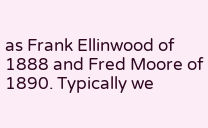as Frank Ellinwood of 1888 and Fred Moore of 1890. Typically we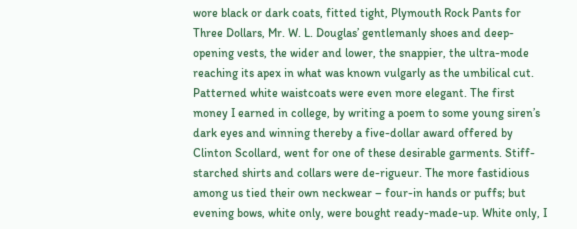wore black or dark coats, fitted tight, Plymouth Rock Pants for Three Dollars, Mr. W. L. Douglas’ gentlemanly shoes and deep-opening vests, the wider and lower, the snappier, the ultra-mode reaching its apex in what was known vulgarly as the umbilical cut. Patterned white waistcoats were even more elegant. The first money I earned in college, by writing a poem to some young siren’s dark eyes and winning thereby a five-dollar award offered by Clinton Scollard, went for one of these desirable garments. Stiff-starched shirts and collars were de-rigueur. The more fastidious among us tied their own neckwear – four-in hands or puffs; but evening bows, white only, were bought ready-made-up. White only, I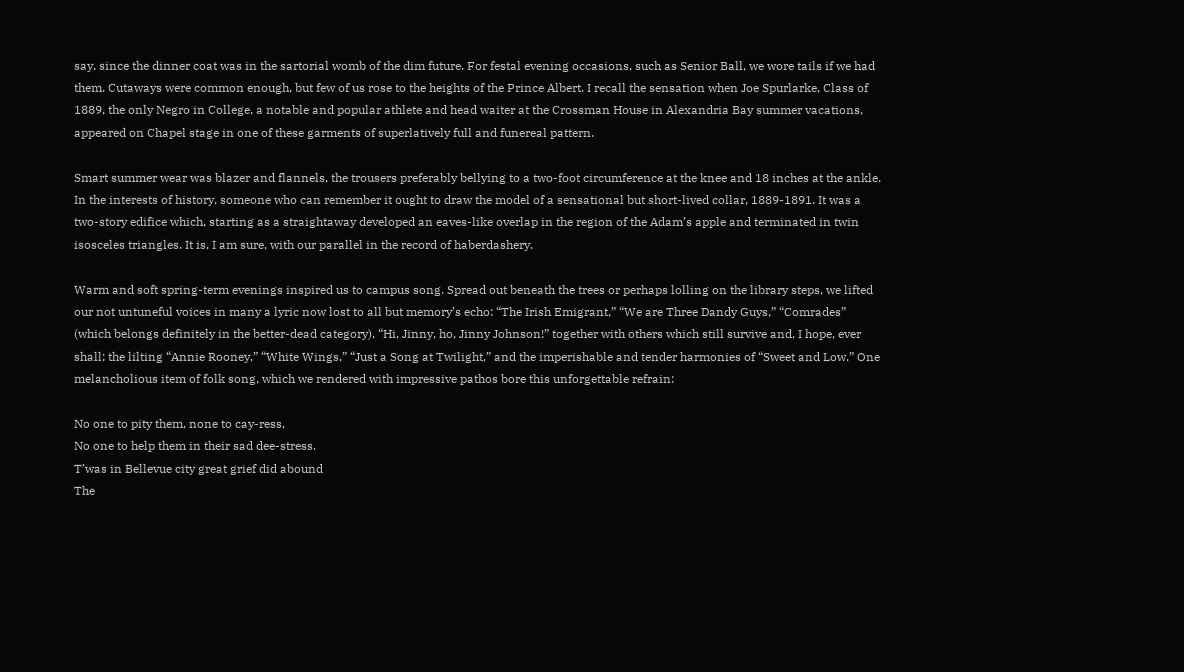say, since the dinner coat was in the sartorial womb of the dim future. For festal evening occasions, such as Senior Ball, we wore tails if we had them. Cutaways were common enough, but few of us rose to the heights of the Prince Albert. I recall the sensation when Joe Spurlarke, Class of 1889, the only Negro in College, a notable and popular athlete and head waiter at the Crossman House in Alexandria Bay summer vacations, appeared on Chapel stage in one of these garments of superlatively full and funereal pattern.

Smart summer wear was blazer and flannels, the trousers preferably bellying to a two-foot circumference at the knee and 18 inches at the ankle. In the interests of history, someone who can remember it ought to draw the model of a sensational but short-lived collar, 1889-1891. It was a two-story edifice which, starting as a straightaway developed an eaves-like overlap in the region of the Adam’s apple and terminated in twin isosceles triangles. It is, I am sure, with our parallel in the record of haberdashery.

Warm and soft spring-term evenings inspired us to campus song. Spread out beneath the trees or perhaps lolling on the library steps, we lifted our not untuneful voices in many a lyric now lost to all but memory’s echo: “The Irish Emigrant,” “We are Three Dandy Guys,” “Comrades” (which belongs definitely in the better-dead category), “Hi, Jinny, ho, Jinny Johnson!” together with others which still survive and, I hope, ever shall; the lilting “Annie Rooney,” “White Wings,” “Just a Song at Twilight,” and the imperishable and tender harmonies of “Sweet and Low.” One melancholious item of folk song, which we rendered with impressive pathos bore this unforgettable refrain:

No one to pity them, none to cay-ress,
No one to help them in their sad dee-stress.
T’was in Bellevue city great grief did abound
The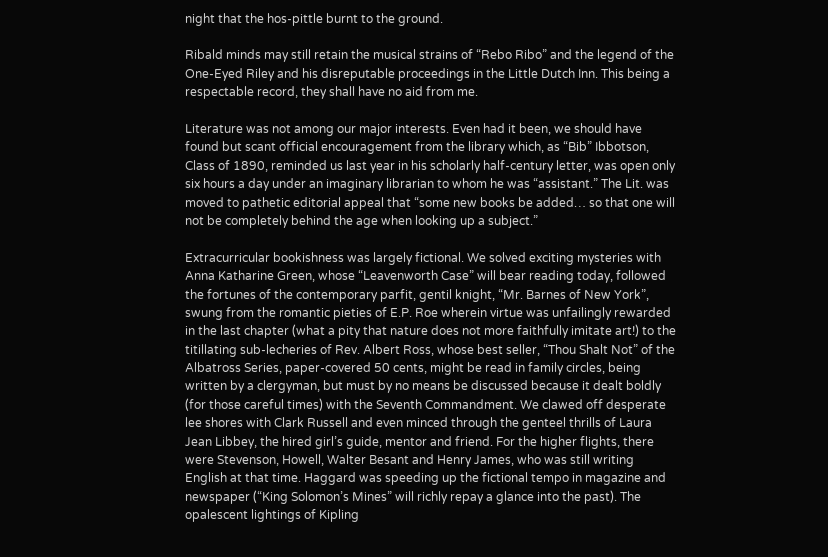night that the hos-pittle burnt to the ground.

Ribald minds may still retain the musical strains of “Rebo Ribo” and the legend of the One-Eyed Riley and his disreputable proceedings in the Little Dutch Inn. This being a respectable record, they shall have no aid from me.

Literature was not among our major interests. Even had it been, we should have found but scant official encouragement from the library which, as “Bib” Ibbotson, Class of 1890, reminded us last year in his scholarly half-century letter, was open only six hours a day under an imaginary librarian to whom he was “assistant.” The Lit. was moved to pathetic editorial appeal that “some new books be added… so that one will not be completely behind the age when looking up a subject.”

Extracurricular bookishness was largely fictional. We solved exciting mysteries with Anna Katharine Green, whose “Leavenworth Case” will bear reading today, followed the fortunes of the contemporary parfit, gentil knight, “Mr. Barnes of New York”, swung from the romantic pieties of E.P. Roe wherein virtue was unfailingly rewarded in the last chapter (what a pity that nature does not more faithfully imitate art!) to the titillating sub-lecheries of Rev. Albert Ross, whose best seller, “Thou Shalt Not” of the Albatross Series, paper-covered 50 cents, might be read in family circles, being written by a clergyman, but must by no means be discussed because it dealt boldly (for those careful times) with the Seventh Commandment. We clawed off desperate lee shores with Clark Russell and even minced through the genteel thrills of Laura Jean Libbey, the hired girl’s guide, mentor and friend. For the higher flights, there were Stevenson, Howell, Walter Besant and Henry James, who was still writing English at that time. Haggard was speeding up the fictional tempo in magazine and newspaper (“King Solomon’s Mines” will richly repay a glance into the past). The opalescent lightings of Kipling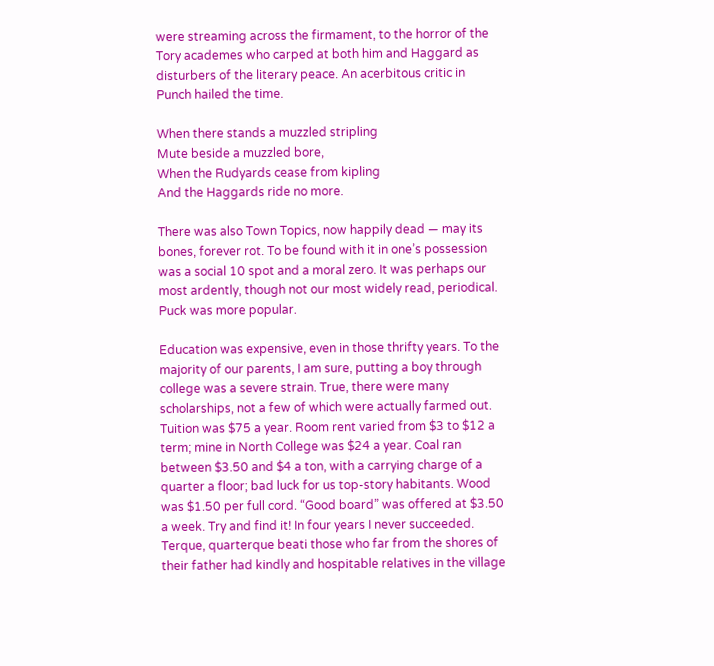were streaming across the firmament, to the horror of the Tory academes who carped at both him and Haggard as disturbers of the literary peace. An acerbitous critic in Punch hailed the time.

When there stands a muzzled stripling
Mute beside a muzzled bore,
When the Rudyards cease from kipling
And the Haggards ride no more.

There was also Town Topics, now happily dead — may its bones, forever rot. To be found with it in one’s possession was a social 10 spot and a moral zero. It was perhaps our most ardently, though not our most widely read, periodical. Puck was more popular.

Education was expensive, even in those thrifty years. To the majority of our parents, I am sure, putting a boy through college was a severe strain. True, there were many scholarships, not a few of which were actually farmed out. Tuition was $75 a year. Room rent varied from $3 to $12 a term; mine in North College was $24 a year. Coal ran between $3.50 and $4 a ton, with a carrying charge of a quarter a floor; bad luck for us top-story habitants. Wood was $1.50 per full cord. “Good board” was offered at $3.50 a week. Try and find it! In four years I never succeeded. Terque, quarterque beati those who far from the shores of their father had kindly and hospitable relatives in the village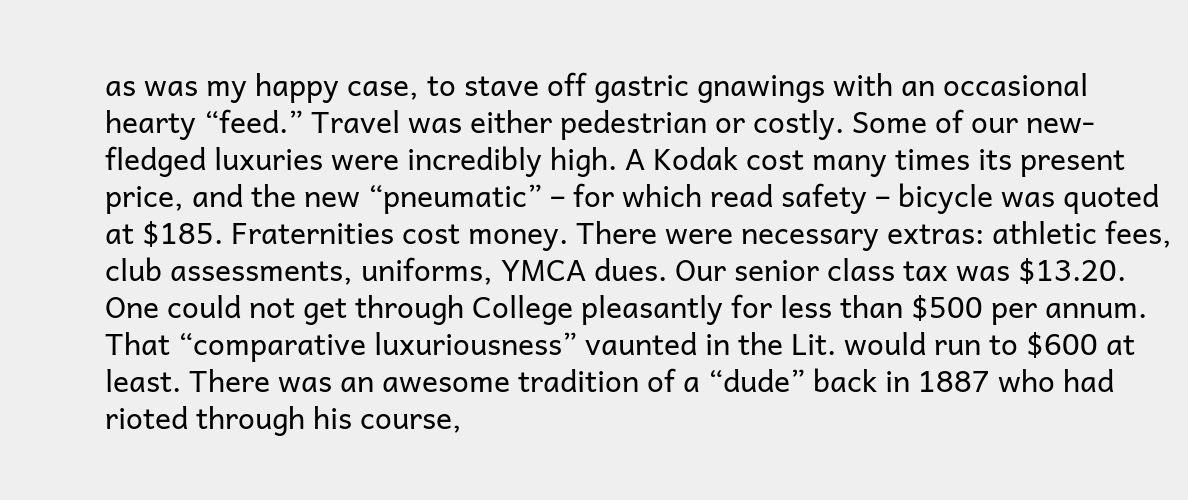as was my happy case, to stave off gastric gnawings with an occasional hearty “feed.” Travel was either pedestrian or costly. Some of our new-fledged luxuries were incredibly high. A Kodak cost many times its present price, and the new “pneumatic” – for which read safety – bicycle was quoted at $185. Fraternities cost money. There were necessary extras: athletic fees, club assessments, uniforms, YMCA dues. Our senior class tax was $13.20. One could not get through College pleasantly for less than $500 per annum. That “comparative luxuriousness” vaunted in the Lit. would run to $600 at least. There was an awesome tradition of a “dude” back in 1887 who had rioted through his course,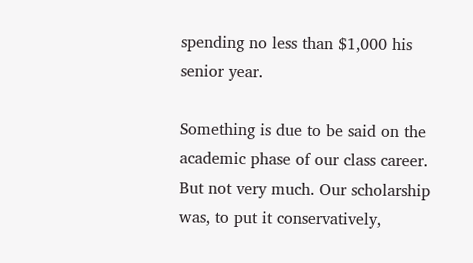spending no less than $1,000 his senior year.

Something is due to be said on the academic phase of our class career. But not very much. Our scholarship was, to put it conservatively,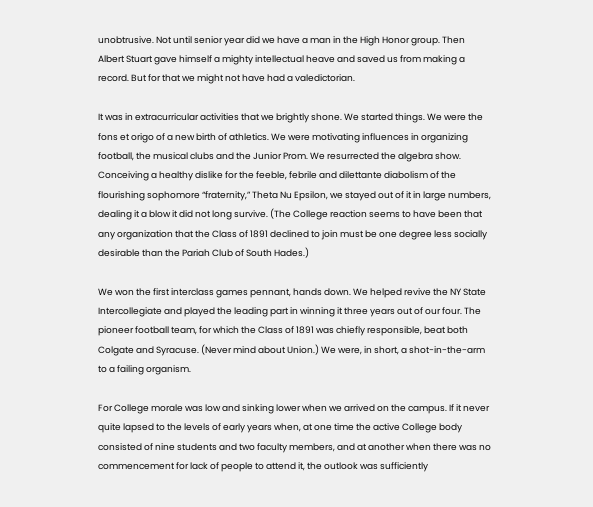unobtrusive. Not until senior year did we have a man in the High Honor group. Then Albert Stuart gave himself a mighty intellectual heave and saved us from making a record. But for that we might not have had a valedictorian.

It was in extracurricular activities that we brightly shone. We started things. We were the fons et origo of a new birth of athletics. We were motivating influences in organizing football, the musical clubs and the Junior Prom. We resurrected the algebra show. Conceiving a healthy dislike for the feeble, febrile and dilettante diabolism of the flourishing sophomore “fraternity,” Theta Nu Epsilon, we stayed out of it in large numbers, dealing it a blow it did not long survive. (The College reaction seems to have been that any organization that the Class of 1891 declined to join must be one degree less socially desirable than the Pariah Club of South Hades.)

We won the first interclass games pennant, hands down. We helped revive the NY State Intercollegiate and played the leading part in winning it three years out of our four. The pioneer football team, for which the Class of 1891 was chiefly responsible, beat both Colgate and Syracuse. (Never mind about Union.) We were, in short, a shot-in-the-arm to a failing organism.

For College morale was low and sinking lower when we arrived on the campus. If it never quite lapsed to the levels of early years when, at one time the active College body consisted of nine students and two faculty members, and at another when there was no commencement for lack of people to attend it, the outlook was sufficiently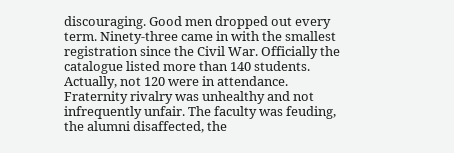discouraging. Good men dropped out every term. Ninety-three came in with the smallest registration since the Civil War. Officially the catalogue listed more than 140 students. Actually, not 120 were in attendance. Fraternity rivalry was unhealthy and not infrequently unfair. The faculty was feuding, the alumni disaffected, the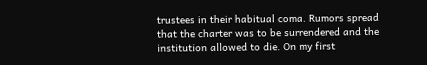trustees in their habitual coma. Rumors spread that the charter was to be surrendered and the institution allowed to die. On my first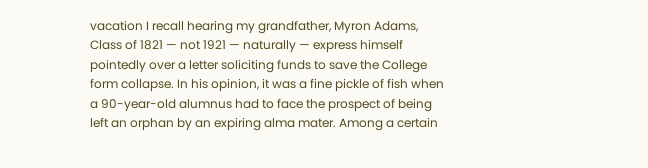vacation I recall hearing my grandfather, Myron Adams, Class of 1821 — not 1921 — naturally — express himself pointedly over a letter soliciting funds to save the College form collapse. In his opinion, it was a fine pickle of fish when a 90-year-old alumnus had to face the prospect of being left an orphan by an expiring alma mater. Among a certain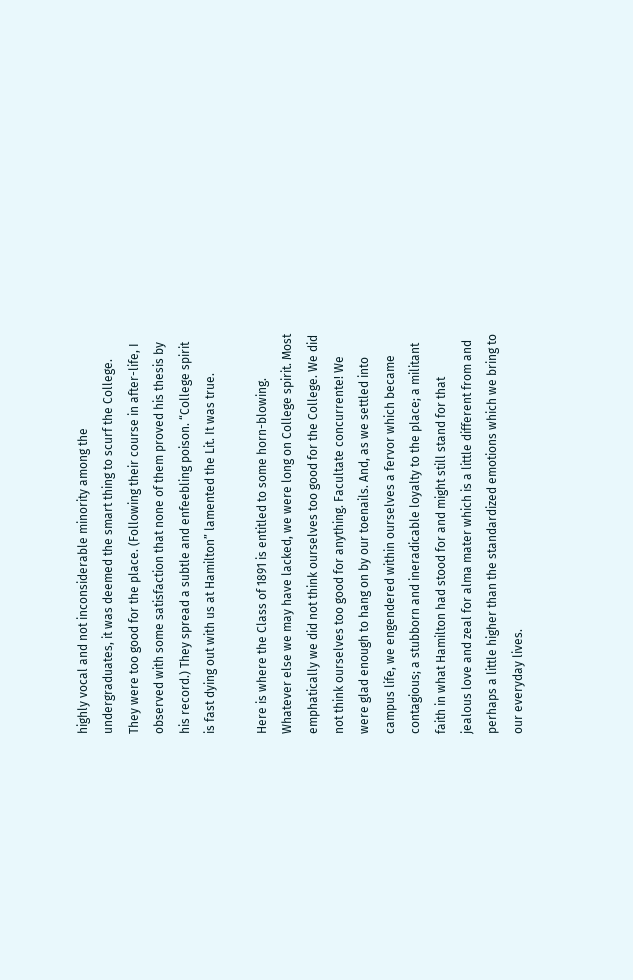highly vocal and not inconsiderable minority among the undergraduates, it was deemed the smart thing to scurf the College. They were too good for the place. (Following their course in after-life, I observed with some satisfaction that none of them proved his thesis by his record.) They spread a subtle and enfeebling poison. “College spirit is fast dying out with us at Hamilton” lamented the Lit. It was true.

Here is where the Class of 1891 is entitled to some horn-blowing. Whatever else we may have lacked, we were long on College spirit. Most emphatically we did not think ourselves too good for the College. We did not think ourselves too good for anything. Facultate concurrente! We were glad enough to hang on by our toenails. And, as we settled into campus life, we engendered within ourselves a fervor which became contagious; a stubborn and ineradicable loyalty to the place; a militant faith in what Hamilton had stood for and might still stand for that jealous love and zeal for alma mater which is a little different from and perhaps a little higher than the standardized emotions which we bring to our everyday lives.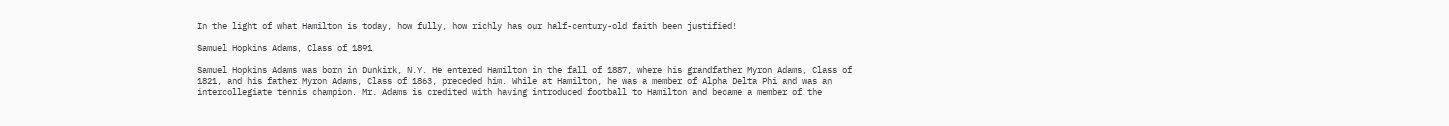In the light of what Hamilton is today, how fully, how richly has our half-century-old faith been justified!

Samuel Hopkins Adams, Class of 1891

Samuel Hopkins Adams was born in Dunkirk, N.Y. He entered Hamilton in the fall of 1887, where his grandfather Myron Adams, Class of 1821, and his father Myron Adams, Class of 1863, preceded him. While at Hamilton, he was a member of Alpha Delta Phi and was an intercollegiate tennis champion. Mr. Adams is credited with having introduced football to Hamilton and became a member of the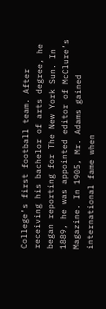College’s first football team. After receiving his bachelor of arts degree, he began reporting for The New York Sun. In 1889, he was appointed editor of McClure’s Magazine. In 1905, Mr. Adams gained international fame when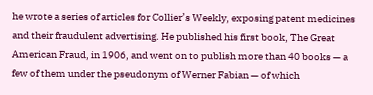he wrote a series of articles for Collier’s Weekly, exposing patent medicines and their fraudulent advertising. He published his first book, The Great American Fraud, in 1906, and went on to publish more than 40 books — a few of them under the pseudonym of Werner Fabian — of which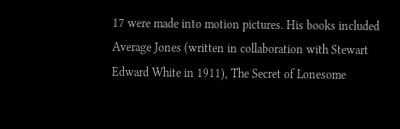17 were made into motion pictures. His books included Average Jones (written in collaboration with Stewart Edward White in 1911), The Secret of Lonesome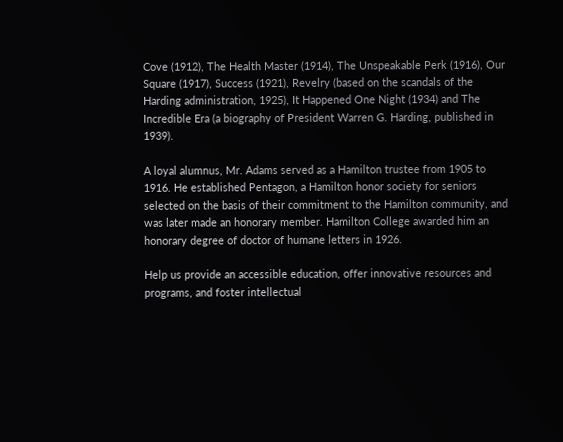Cove (1912), The Health Master (1914), The Unspeakable Perk (1916), Our Square (1917), Success (1921), Revelry (based on the scandals of the Harding administration, 1925), It Happened One Night (1934) and The Incredible Era (a biography of President Warren G. Harding, published in 1939).

A loyal alumnus, Mr. Adams served as a Hamilton trustee from 1905 to 1916. He established Pentagon, a Hamilton honor society for seniors selected on the basis of their commitment to the Hamilton community, and was later made an honorary member. Hamilton College awarded him an honorary degree of doctor of humane letters in 1926.

Help us provide an accessible education, offer innovative resources and programs, and foster intellectual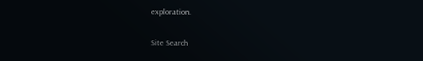exploration.

Site Search